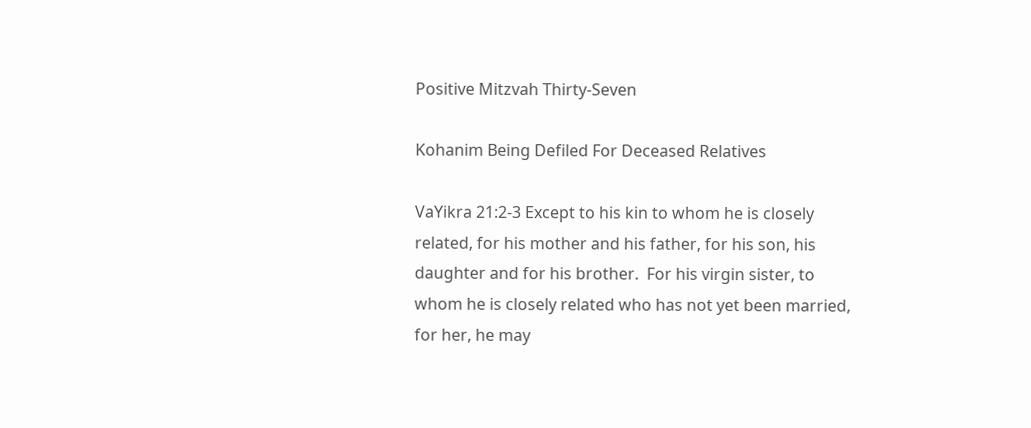Positive Mitzvah Thirty-Seven

Kohanim Being Defiled For Deceased Relatives

VaYikra 21:2-3 Except to his kin to whom he is closely related, for his mother and his father, for his son, his daughter and for his brother.  For his virgin sister, to whom he is closely related who has not yet been married, for her, he may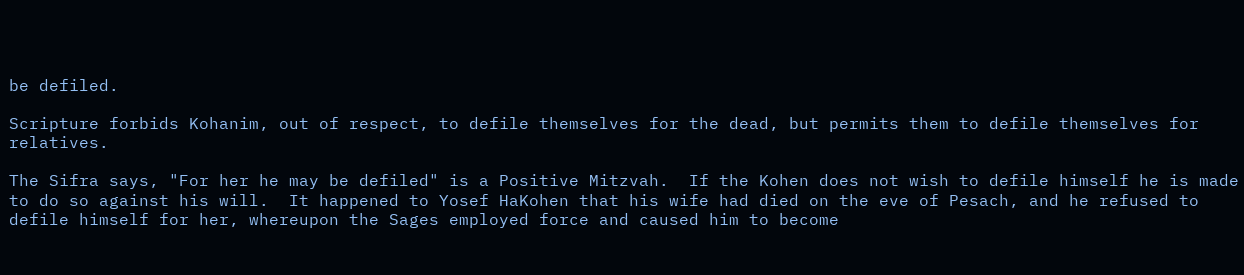be defiled.

Scripture forbids Kohanim, out of respect, to defile themselves for the dead, but permits them to defile themselves for relatives.

The Sifra says, "For her he may be defiled" is a Positive Mitzvah.  If the Kohen does not wish to defile himself he is made to do so against his will.  It happened to Yosef HaKohen that his wife had died on the eve of Pesach, and he refused to defile himself for her, whereupon the Sages employed force and caused him to become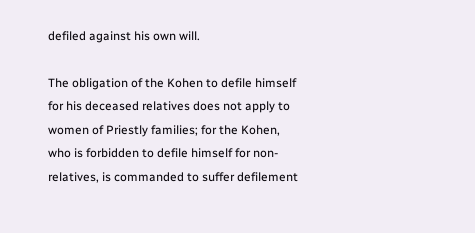defiled against his own will.

The obligation of the Kohen to defile himself for his deceased relatives does not apply to women of Priestly families; for the Kohen, who is forbidden to defile himself for non-relatives, is commanded to suffer defilement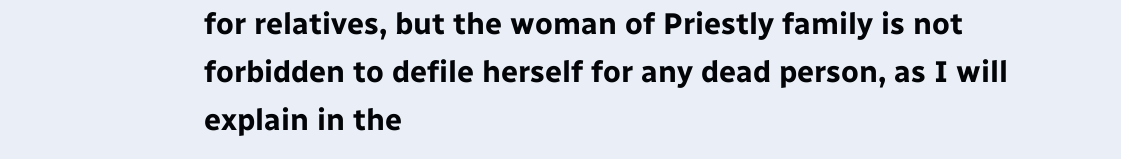for relatives, but the woman of Priestly family is not forbidden to defile herself for any dead person, as I will explain in the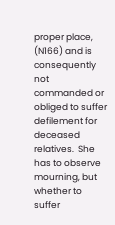proper place, (N166) and is consequently not commanded or obliged to suffer defilement for deceased relatives.  She has to observe mourning, but whether to suffer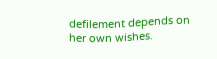defilement depends on her own wishes.